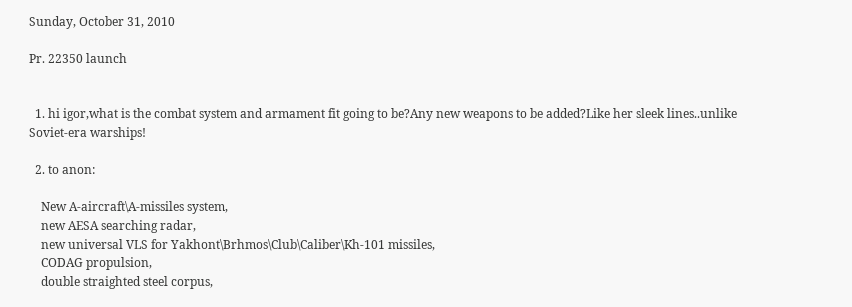Sunday, October 31, 2010

Pr. 22350 launch


  1. hi igor,what is the combat system and armament fit going to be?Any new weapons to be added?Like her sleek lines..unlike Soviet-era warships!

  2. to anon:

    New A-aircraft\A-missiles system,
    new AESA searching radar,
    new universal VLS for Yakhont\Brhmos\Club\Caliber\Kh-101 missiles,
    CODAG propulsion,
    double straighted steel corpus,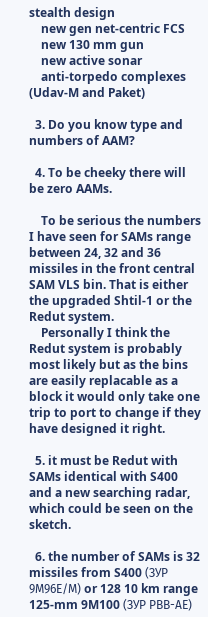stealth design
    new gen net-centric FCS
    new 130 mm gun
    new active sonar
    anti-torpedo complexes (Udav-M and Paket)

  3. Do you know type and numbers of AAM?

  4. To be cheeky there will be zero AAMs.

    To be serious the numbers I have seen for SAMs range between 24, 32 and 36 missiles in the front central SAM VLS bin. That is either the upgraded Shtil-1 or the Redut system.
    Personally I think the Redut system is probably most likely but as the bins are easily replacable as a block it would only take one trip to port to change if they have designed it right.

  5. it must be Redut with SAMs identical with S400 and a new searching radar, which could be seen on the sketch.

  6. the number of SAMs is 32 missiles from S400 (ЗУР 9М96Е/М) or 128 10 km range 125-mm 9M100 (ЗУР РВВ-АЕ)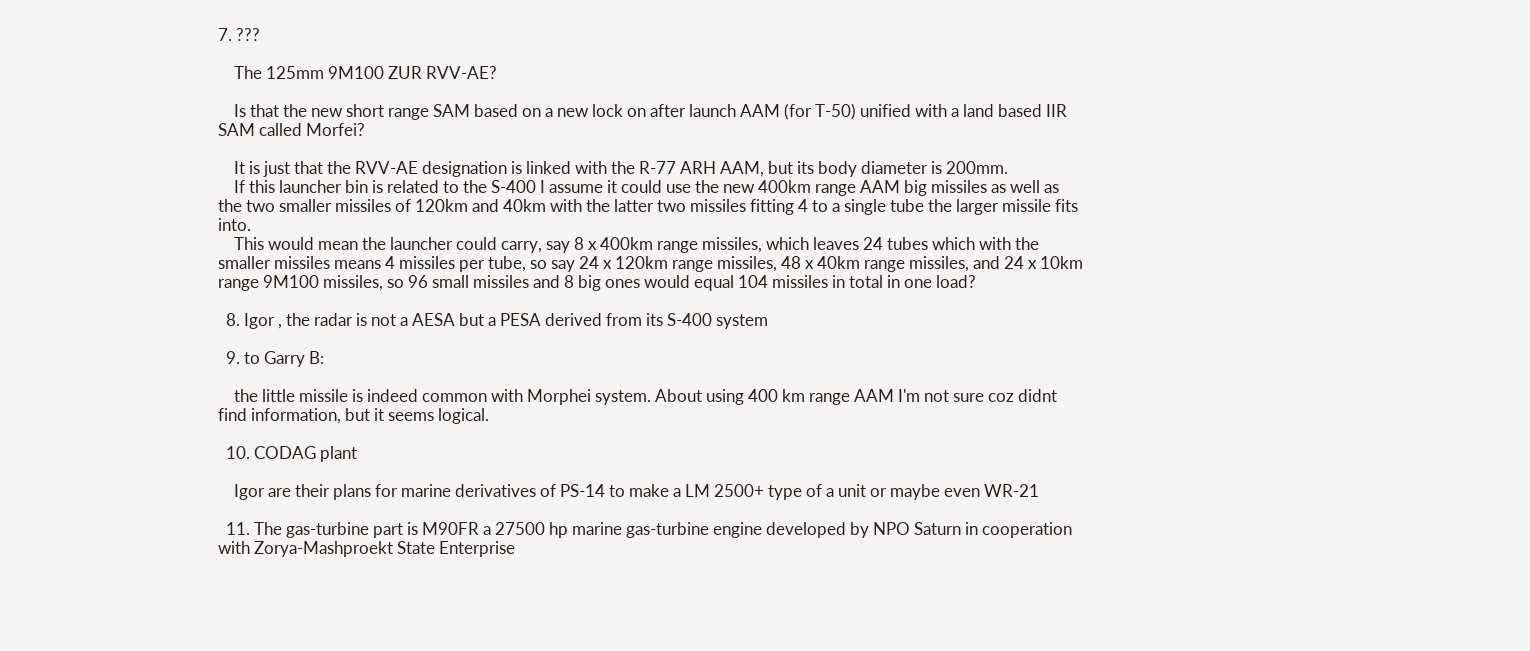7. ???

    The 125mm 9M100 ZUR RVV-AE?

    Is that the new short range SAM based on a new lock on after launch AAM (for T-50) unified with a land based IIR SAM called Morfei?

    It is just that the RVV-AE designation is linked with the R-77 ARH AAM, but its body diameter is 200mm.
    If this launcher bin is related to the S-400 I assume it could use the new 400km range AAM big missiles as well as the two smaller missiles of 120km and 40km with the latter two missiles fitting 4 to a single tube the larger missile fits into.
    This would mean the launcher could carry, say 8 x 400km range missiles, which leaves 24 tubes which with the smaller missiles means 4 missiles per tube, so say 24 x 120km range missiles, 48 x 40km range missiles, and 24 x 10km range 9M100 missiles, so 96 small missiles and 8 big ones would equal 104 missiles in total in one load?

  8. Igor , the radar is not a AESA but a PESA derived from its S-400 system

  9. to Garry B:

    the little missile is indeed common with Morphei system. About using 400 km range AAM I'm not sure coz didnt find information, but it seems logical.

  10. CODAG plant

    Igor are their plans for marine derivatives of PS-14 to make a LM 2500+ type of a unit or maybe even WR-21

  11. The gas-turbine part is M90FR a 27500 hp marine gas-turbine engine developed by NPO Saturn in cooperation with Zorya-Mashproekt State Enterprise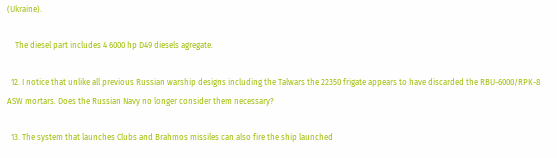(Ukraine).

    The diesel part includes 4 6000 hp D49 diesels agregate.

  12. I notice that unlike all previous Russian warship designs including the Talwars the 22350 frigate appears to have discarded the RBU-6000/RPK-8 ASW mortars. Does the Russian Navy no longer consider them necessary?

  13. The system that launches Clubs and Brahmos missiles can also fire the ship launched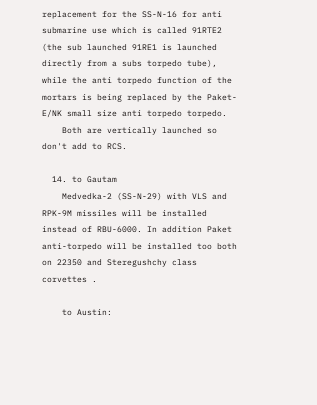replacement for the SS-N-16 for anti submarine use which is called 91RTE2 (the sub launched 91RE1 is launched directly from a subs torpedo tube), while the anti torpedo function of the mortars is being replaced by the Paket-E/NK small size anti torpedo torpedo.
    Both are vertically launched so don't add to RCS.

  14. to Gautam
    Medvedka-2 (SS-N-29) with VLS and RPK-9M missiles will be installed instead of RBU-6000. In addition Paket anti-torpedo will be installed too both on 22350 and Steregushchy class corvettes .

    to Austin: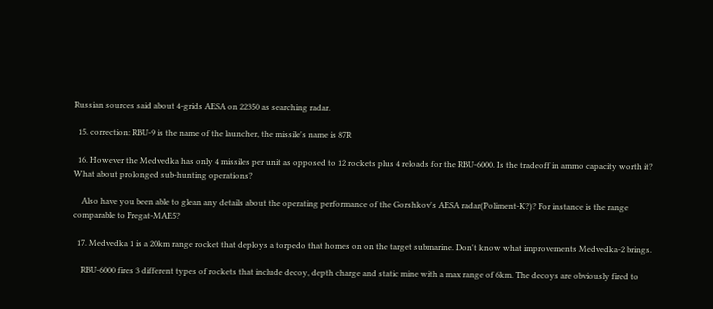Russian sources said about 4-grids AESA on 22350 as searching radar.

  15. correction: RBU-9 is the name of the launcher, the missile's name is 87R

  16. However the Medvedka has only 4 missiles per unit as opposed to 12 rockets plus 4 reloads for the RBU-6000. Is the tradeoff in ammo capacity worth it? What about prolonged sub-hunting operations?

    Also have you been able to glean any details about the operating performance of the Gorshkov's AESA radar(Poliment-K?)? For instance is the range comparable to Fregat-MAE5?

  17. Medvedka 1 is a 20km range rocket that deploys a torpedo that homes on on the target submarine. Don't know what improvements Medvedka-2 brings.

    RBU-6000 fires 3 different types of rockets that include decoy, depth charge and static mine with a max range of 6km. The decoys are obviously fired to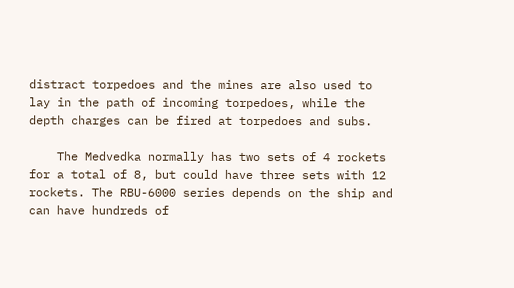distract torpedoes and the mines are also used to lay in the path of incoming torpedoes, while the depth charges can be fired at torpedoes and subs.

    The Medvedka normally has two sets of 4 rockets for a total of 8, but could have three sets with 12 rockets. The RBU-6000 series depends on the ship and can have hundreds of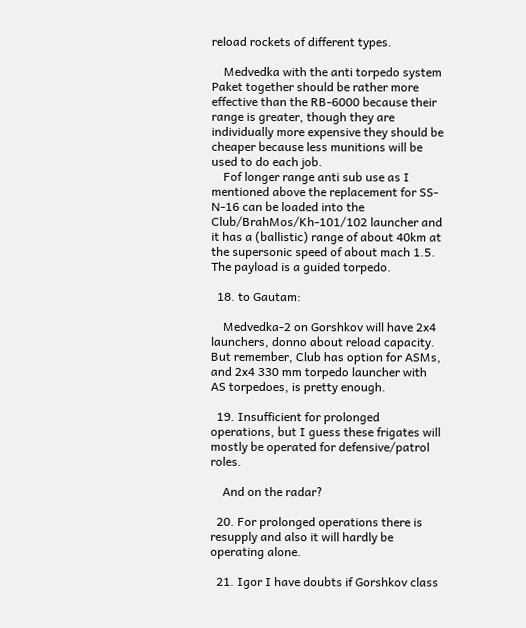reload rockets of different types.

    Medvedka with the anti torpedo system Paket together should be rather more effective than the RB-6000 because their range is greater, though they are individually more expensive they should be cheaper because less munitions will be used to do each job.
    Fof longer range anti sub use as I mentioned above the replacement for SS-N-16 can be loaded into the Club/BrahMos/Kh-101/102 launcher and it has a (ballistic) range of about 40km at the supersonic speed of about mach 1.5. The payload is a guided torpedo.

  18. to Gautam:

    Medvedka-2 on Gorshkov will have 2x4 launchers, donno about reload capacity. But remember, Club has option for ASMs, and 2x4 330 mm torpedo launcher with AS torpedoes, is pretty enough.

  19. Insufficient for prolonged operations, but I guess these frigates will mostly be operated for defensive/patrol roles.

    And on the radar?

  20. For prolonged operations there is resupply and also it will hardly be operating alone.

  21. Igor I have doubts if Gorshkov class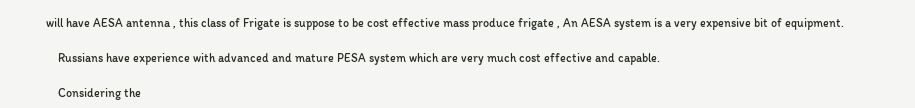will have AESA antenna , this class of Frigate is suppose to be cost effective mass produce frigate , An AESA system is a very expensive bit of equipment.

    Russians have experience with advanced and mature PESA system which are very much cost effective and capable.

    Considering the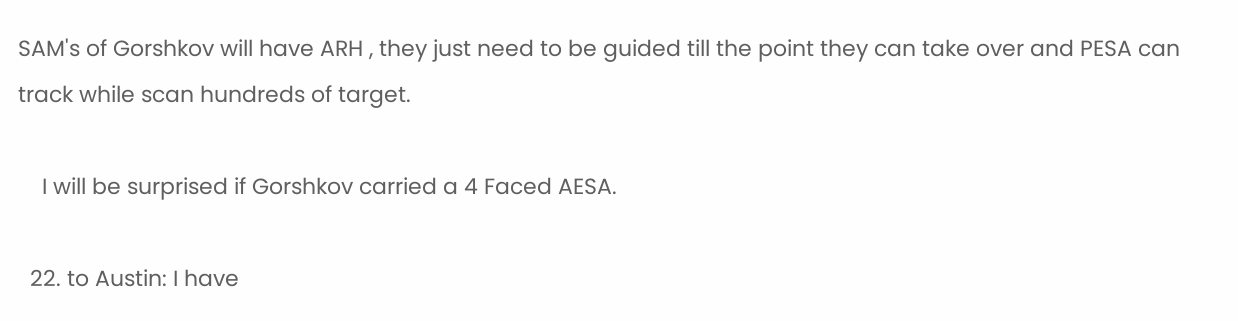SAM's of Gorshkov will have ARH , they just need to be guided till the point they can take over and PESA can track while scan hundreds of target.

    I will be surprised if Gorshkov carried a 4 Faced AESA.

  22. to Austin: I have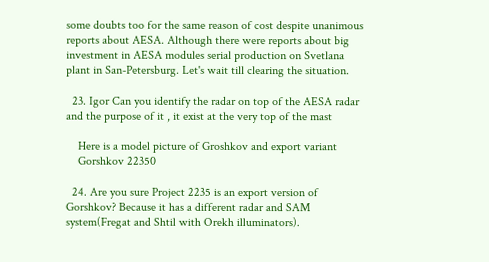some doubts too for the same reason of cost despite unanimous reports about AESA. Although there were reports about big investment in AESA modules serial production on Svetlana plant in San-Petersburg. Let's wait till clearing the situation.

  23. Igor Can you identify the radar on top of the AESA radar and the purpose of it , it exist at the very top of the mast

    Here is a model picture of Groshkov and export variant
    Gorshkov 22350

  24. Are you sure Project 2235 is an export version of Gorshkov? Because it has a different radar and SAM system(Fregat and Shtil with Orekh illuminators).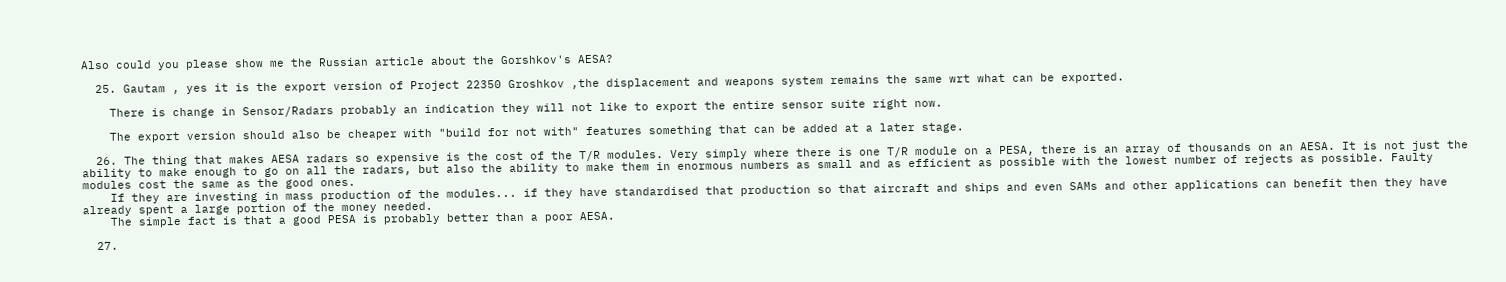Also could you please show me the Russian article about the Gorshkov's AESA?

  25. Gautam , yes it is the export version of Project 22350 Groshkov ,the displacement and weapons system remains the same wrt what can be exported.

    There is change in Sensor/Radars probably an indication they will not like to export the entire sensor suite right now.

    The export version should also be cheaper with "build for not with" features something that can be added at a later stage.

  26. The thing that makes AESA radars so expensive is the cost of the T/R modules. Very simply where there is one T/R module on a PESA, there is an array of thousands on an AESA. It is not just the ability to make enough to go on all the radars, but also the ability to make them in enormous numbers as small and as efficient as possible with the lowest number of rejects as possible. Faulty modules cost the same as the good ones.
    If they are investing in mass production of the modules... if they have standardised that production so that aircraft and ships and even SAMs and other applications can benefit then they have already spent a large portion of the money needed.
    The simple fact is that a good PESA is probably better than a poor AESA.

  27.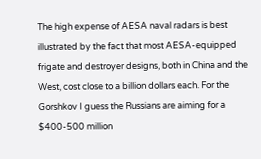The high expense of AESA naval radars is best illustrated by the fact that most AESA-equipped frigate and destroyer designs, both in China and the West, cost close to a billion dollars each. For the Gorshkov I guess the Russians are aiming for a $400-500 million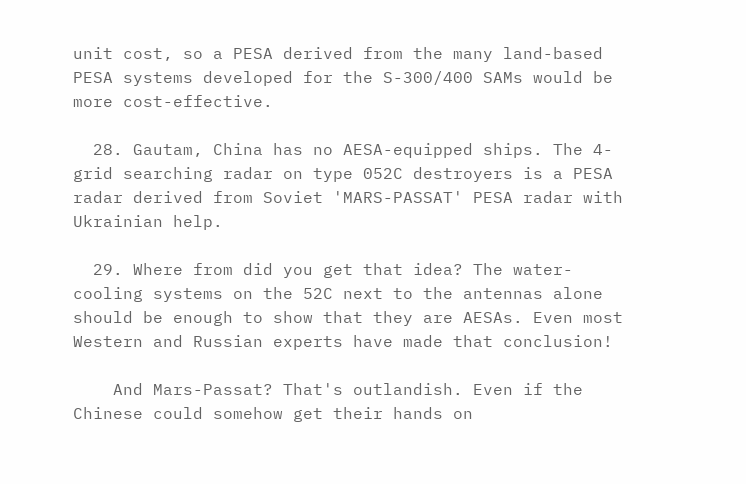unit cost, so a PESA derived from the many land-based PESA systems developed for the S-300/400 SAMs would be more cost-effective.

  28. Gautam, China has no AESA-equipped ships. The 4-grid searching radar on type 052C destroyers is a PESA radar derived from Soviet 'MARS-PASSAT' PESA radar with Ukrainian help.

  29. Where from did you get that idea? The water-cooling systems on the 52C next to the antennas alone should be enough to show that they are AESAs. Even most Western and Russian experts have made that conclusion!

    And Mars-Passat? That's outlandish. Even if the Chinese could somehow get their hands on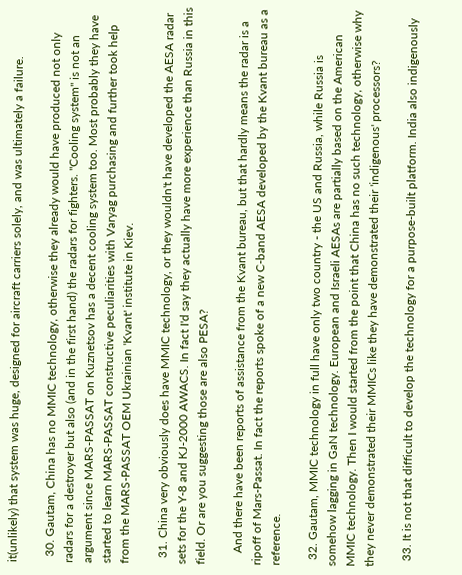it(unlikely) that system was huge, designed for aircraft carriers solely, and was ultimately a failure.

  30. Gautam, China has no MMIC technology, otherwise they already would have produced not only radars for a destroyer but also (and in the first hand) the radars for fighters. "Cooling system" is not an argument since MARS-PASSAT on Kuznetsov has a decent cooling system too. Most probably they have started to learn MARS-PASSAT constructive peculiarities with Varyag purchasing and further took help from the MARS-PASSAT OEM Ukrainian 'Kvant' institute in Kiev.

  31. China very obviously does have MMIC technology, or they wouldn't have developed the AESA radar sets for the Y-8 and KJ-2000 AWACS. In fact I'd say they actually have more experience than Russia in this field. Or are you suggesting those are also PESA?

    And there have been reports of assistance from the Kvant bureau, but that hardly means the radar is a ripoff of Mars-Passat. In fact the reports spoke of a new C-band AESA developed by the Kvant bureau as a reference.

  32. Gautam, MMIC technology in full have only two country - the US and Russia, while Russia is somehow lagging in GaN technology. European and Israeli AESAs are partially based on the American MMIC technology. Then I would started from the point that China has no such technology, otherwise why they never demonstrated their MMICs like they have demonstrated their 'indigenous' processors?

  33. It is not that difficult to develop the technology for a purpose-built platform. India also indigenously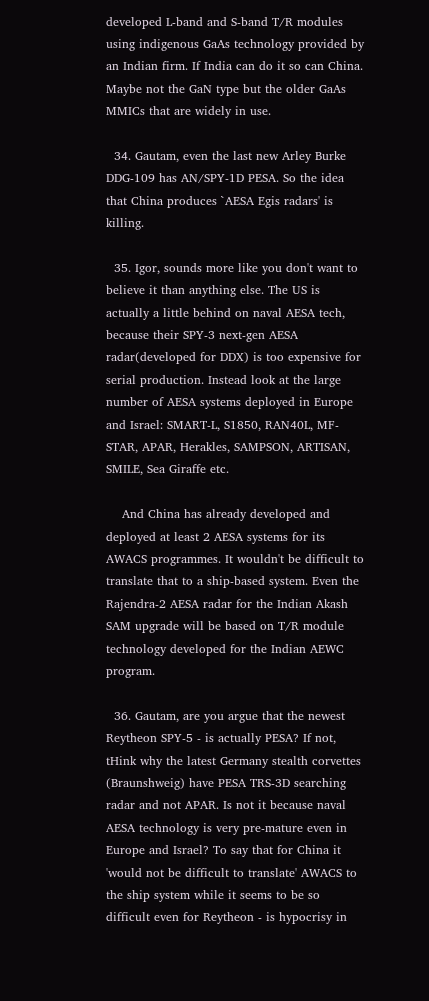developed L-band and S-band T/R modules using indigenous GaAs technology provided by an Indian firm. If India can do it so can China. Maybe not the GaN type but the older GaAs MMICs that are widely in use.

  34. Gautam, even the last new Arley Burke DDG-109 has AN/SPY-1D PESA. So the idea that China produces `AESA Egis radars' is killing.

  35. Igor, sounds more like you don't want to believe it than anything else. The US is actually a little behind on naval AESA tech, because their SPY-3 next-gen AESA radar(developed for DDX) is too expensive for serial production. Instead look at the large number of AESA systems deployed in Europe and Israel: SMART-L, S1850, RAN40L, MF-STAR, APAR, Herakles, SAMPSON, ARTISAN, SMILE, Sea Giraffe etc.

    And China has already developed and deployed at least 2 AESA systems for its AWACS programmes. It wouldn't be difficult to translate that to a ship-based system. Even the Rajendra-2 AESA radar for the Indian Akash SAM upgrade will be based on T/R module technology developed for the Indian AEWC program.

  36. Gautam, are you argue that the newest Reytheon SPY-5 - is actually PESA? If not, tHink why the latest Germany stealth corvettes (Braunshweig) have PESA TRS-3D searching radar and not APAR. Is not it because naval AESA technology is very pre-mature even in Europe and Israel? To say that for China it 'would not be difficult to translate' AWACS to the ship system while it seems to be so difficult even for Reytheon - is hypocrisy in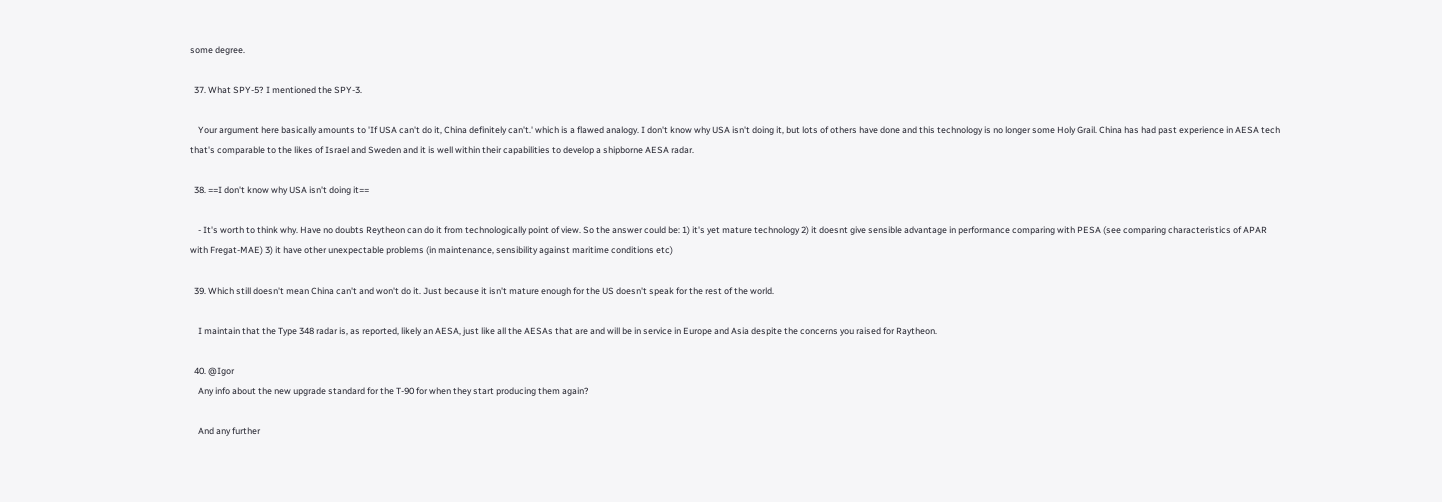some degree.

  37. What SPY-5? I mentioned the SPY-3.

    Your argument here basically amounts to 'If USA can't do it, China definitely can't.' which is a flawed analogy. I don't know why USA isn't doing it, but lots of others have done and this technology is no longer some Holy Grail. China has had past experience in AESA tech that's comparable to the likes of Israel and Sweden and it is well within their capabilities to develop a shipborne AESA radar.

  38. ==I don't know why USA isn't doing it==

    - It's worth to think why. Have no doubts Reytheon can do it from technologically point of view. So the answer could be: 1) it's yet mature technology 2) it doesnt give sensible advantage in performance comparing with PESA (see comparing characteristics of APAR with Fregat-MAE) 3) it have other unexpectable problems (in maintenance, sensibility against maritime conditions etc)

  39. Which still doesn't mean China can't and won't do it. Just because it isn't mature enough for the US doesn't speak for the rest of the world.

    I maintain that the Type 348 radar is, as reported, likely an AESA, just like all the AESAs that are and will be in service in Europe and Asia despite the concerns you raised for Raytheon.

  40. @Igor
    Any info about the new upgrade standard for the T-90 for when they start producing them again?

    And any further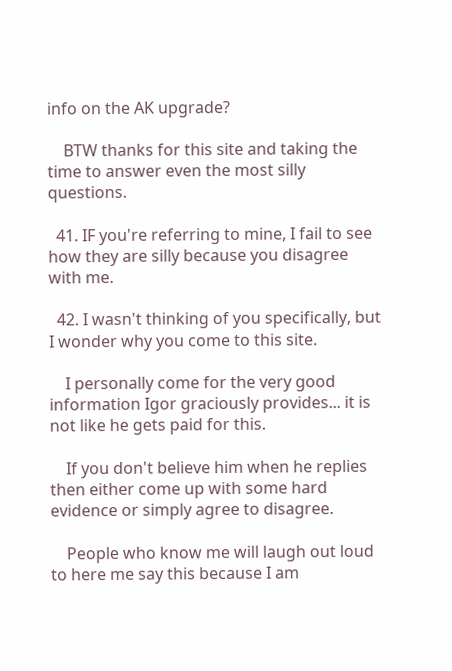info on the AK upgrade?

    BTW thanks for this site and taking the time to answer even the most silly questions.

  41. IF you're referring to mine, I fail to see how they are silly because you disagree with me.

  42. I wasn't thinking of you specifically, but I wonder why you come to this site.

    I personally come for the very good information Igor graciously provides... it is not like he gets paid for this.

    If you don't believe him when he replies then either come up with some hard evidence or simply agree to disagree.

    People who know me will laugh out loud to here me say this because I am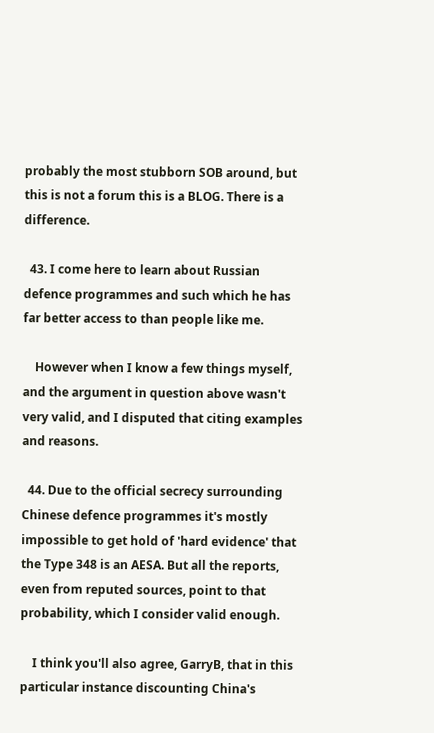probably the most stubborn SOB around, but this is not a forum this is a BLOG. There is a difference.

  43. I come here to learn about Russian defence programmes and such which he has far better access to than people like me.

    However when I know a few things myself, and the argument in question above wasn't very valid, and I disputed that citing examples and reasons.

  44. Due to the official secrecy surrounding Chinese defence programmes it's mostly impossible to get hold of 'hard evidence' that the Type 348 is an AESA. But all the reports, even from reputed sources, point to that probability, which I consider valid enough.

    I think you'll also agree, GarryB, that in this particular instance discounting China's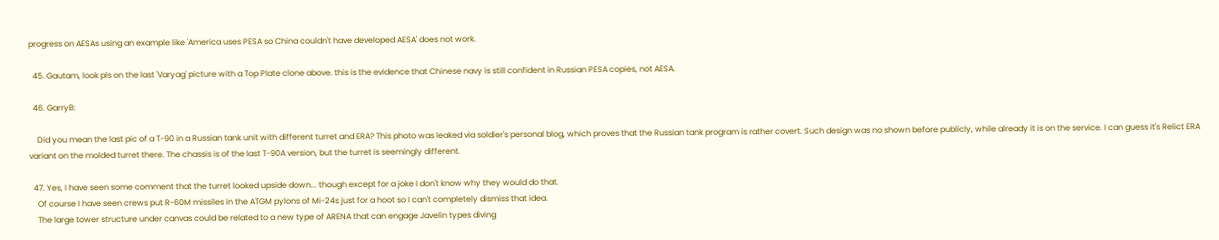progress on AESAs using an example like 'America uses PESA so China couldn't have developed AESA' does not work.

  45. Gautam, look pls on the last 'Varyag' picture with a Top Plate clone above. this is the evidence that Chinese navy is still confident in Russian PESA copies, not AESA.

  46. GarryB:

    Did you mean the last pic of a T-90 in a Russian tank unit with different turret and ERA? This photo was leaked via soldier's personal blog, which proves that the Russian tank program is rather covert. Such design was no shown before publicly, while already it is on the service. I can guess it's Relict ERA variant on the molded turret there. The chassis is of the last T-90A version, but the turret is seemingly different.

  47. Yes, I have seen some comment that the turret looked upside down... though except for a joke I don't know why they would do that.
    Of course I have seen crews put R-60M missiles in the ATGM pylons of Mi-24s just for a hoot so I can't completely dismiss that idea.
    The large tower structure under canvas could be related to a new type of ARENA that can engage Javelin types diving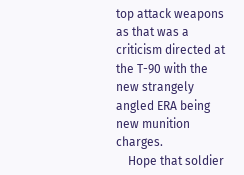top attack weapons as that was a criticism directed at the T-90 with the new strangely angled ERA being new munition charges.
    Hope that soldier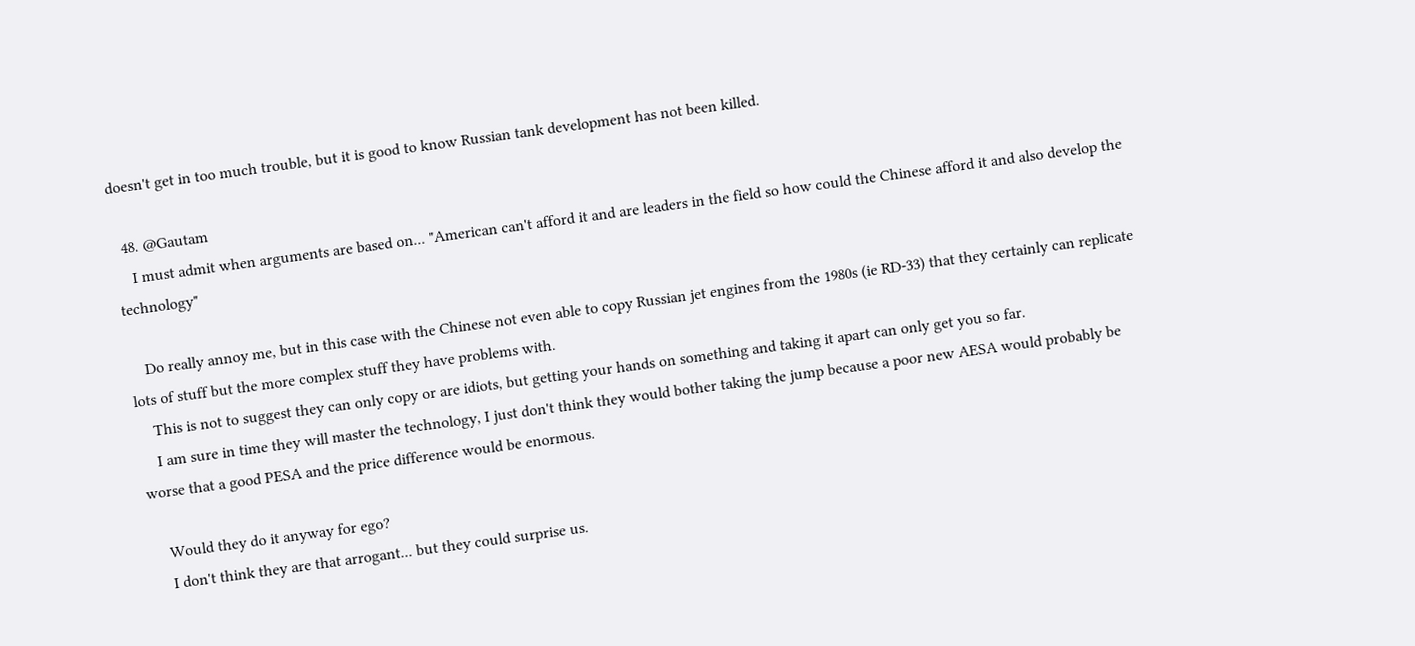doesn't get in too much trouble, but it is good to know Russian tank development has not been killed.

  48. @Gautam
    I must admit when arguments are based on... "American can't afford it and are leaders in the field so how could the Chinese afford it and also develop the technology"

    Do really annoy me, but in this case with the Chinese not even able to copy Russian jet engines from the 1980s (ie RD-33) that they certainly can replicate lots of stuff but the more complex stuff they have problems with.
    This is not to suggest they can only copy or are idiots, but getting your hands on something and taking it apart can only get you so far.
    I am sure in time they will master the technology, I just don't think they would bother taking the jump because a poor new AESA would probably be worse that a good PESA and the price difference would be enormous.

    Would they do it anyway for ego?
    I don't think they are that arrogant... but they could surprise us.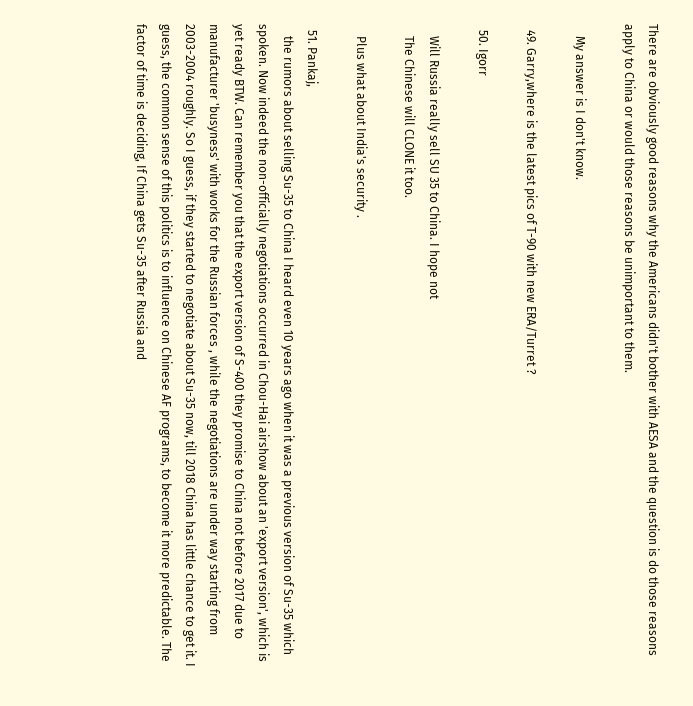There are obviously good reasons why the Americans didn't bother with AESA and the question is do those reasons apply to China or would those reasons be unimportant to them.

    My answer is I don't know.

  49. Garry,where is the latest pics of T-90 with new ERA/Turret ?

  50. Igorr

    Will Russia really sell SU 35 to China. I hope not
    The Chinese will CLONE it too.

    Plus what about India's security .

  51. Pankaj,
    the rumors about selling Su-35 to China I heard even 10 years ago when it was a previous version of Su-35 which spoken. Now indeed the non-officially negotiations occurred in Chou-Hai airshow about an 'export version', which is yet ready BTW. Can remember you that the export version of S-400 they promise to China not before 2017 due to manufacturer 'busyness' with works for the Russian forces , while the negotiations are under way starting from 2003-2004 roughly. So I guess, if they started to negotiate about Su-35 now, till 2018 China has little chance to get it. I guess, the common sense of this politics is to influence on Chinese AF programs, to become it more predictable. The factor of time is deciding, If China gets Su-35 after Russia and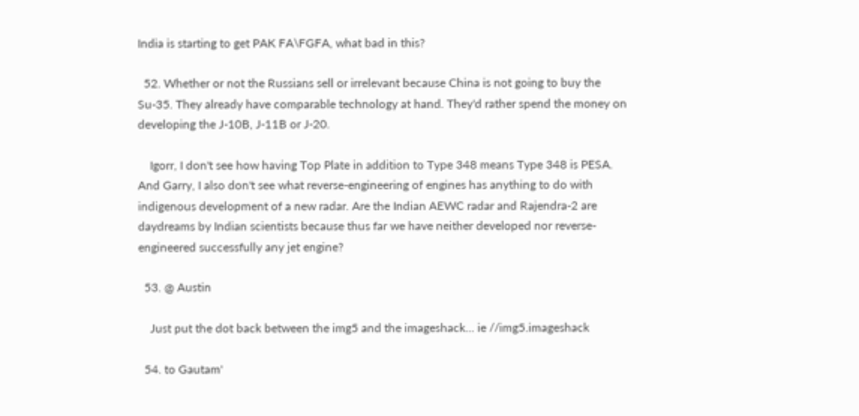India is starting to get PAK FA\FGFA, what bad in this?

  52. Whether or not the Russians sell or irrelevant because China is not going to buy the Su-35. They already have comparable technology at hand. They'd rather spend the money on developing the J-10B, J-11B or J-20.

    Igorr, I don't see how having Top Plate in addition to Type 348 means Type 348 is PESA. And Garry, I also don't see what reverse-engineering of engines has anything to do with indigenous development of a new radar. Are the Indian AEWC radar and Rajendra-2 are daydreams by Indian scientists because thus far we have neither developed nor reverse-engineered successfully any jet engine?

  53. @ Austin

    Just put the dot back between the img5 and the imageshack... ie //img5.imageshack

  54. to Gautam'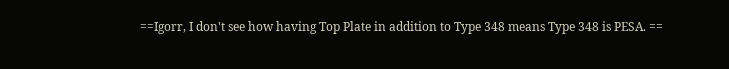==Igorr, I don't see how having Top Plate in addition to Type 348 means Type 348 is PESA. ==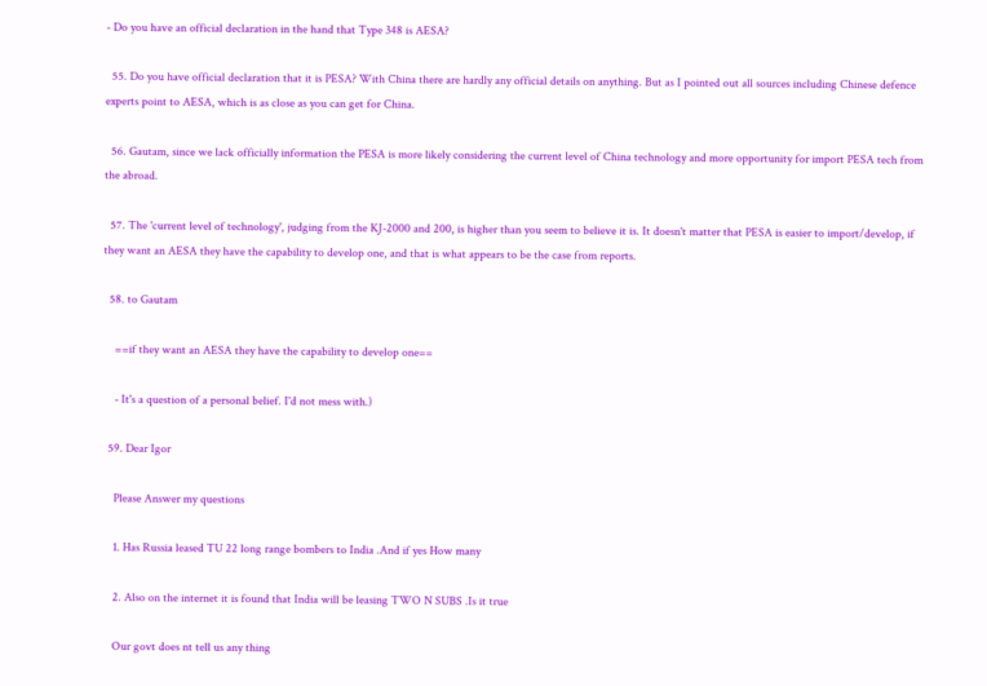- Do you have an official declaration in the hand that Type 348 is AESA?

  55. Do you have official declaration that it is PESA? With China there are hardly any official details on anything. But as I pointed out all sources including Chinese defence experts point to AESA, which is as close as you can get for China.

  56. Gautam, since we lack officially information the PESA is more likely considering the current level of China technology and more opportunity for import PESA tech from the abroad.

  57. The 'current level of technology', judging from the KJ-2000 and 200, is higher than you seem to believe it is. It doesn't matter that PESA is easier to import/develop, if they want an AESA they have the capability to develop one, and that is what appears to be the case from reports.

  58. to Gautam

    ==if they want an AESA they have the capability to develop one==

    - It's a question of a personal belief. I'd not mess with.)

  59. Dear Igor

    Please Answer my questions

    1. Has Russia leased TU 22 long range bombers to India .And if yes How many

    2. Also on the internet it is found that India will be leasing TWO N SUBS .Is it true

    Our govt does nt tell us any thing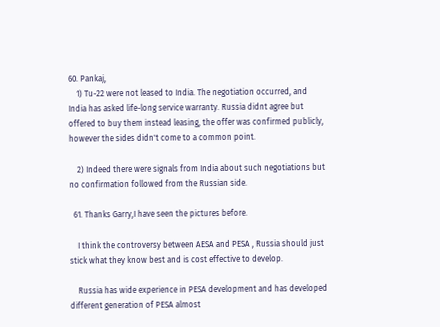60. Pankaj,
    1) Tu-22 were not leased to India. The negotiation occurred, and India has asked life-long service warranty. Russia didnt agree but offered to buy them instead leasing, the offer was confirmed publicly, however the sides didn't come to a common point.

    2) Indeed there were signals from India about such negotiations but no confirmation followed from the Russian side.

  61. Thanks Garry,I have seen the pictures before.

    I think the controversy between AESA and PESA , Russia should just stick what they know best and is cost effective to develop.

    Russia has wide experience in PESA development and has developed different generation of PESA almost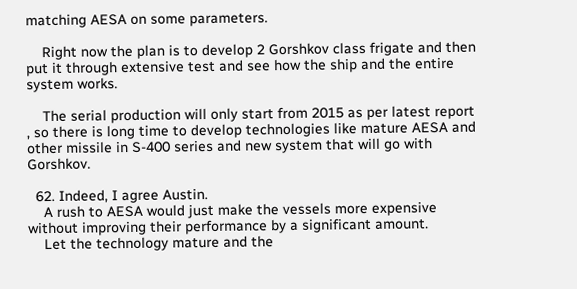matching AESA on some parameters.

    Right now the plan is to develop 2 Gorshkov class frigate and then put it through extensive test and see how the ship and the entire system works.

    The serial production will only start from 2015 as per latest report , so there is long time to develop technologies like mature AESA and other missile in S-400 series and new system that will go with Gorshkov.

  62. Indeed, I agree Austin.
    A rush to AESA would just make the vessels more expensive without improving their performance by a significant amount.
    Let the technology mature and the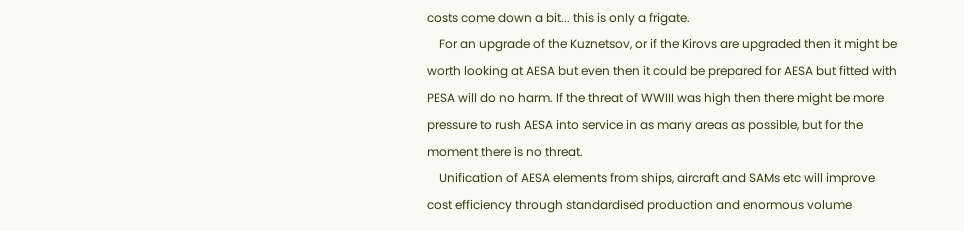costs come down a bit... this is only a frigate.
    For an upgrade of the Kuznetsov, or if the Kirovs are upgraded then it might be worth looking at AESA but even then it could be prepared for AESA but fitted with PESA will do no harm. If the threat of WWIII was high then there might be more pressure to rush AESA into service in as many areas as possible, but for the moment there is no threat.
    Unification of AESA elements from ships, aircraft and SAMs etc will improve cost efficiency through standardised production and enormous volume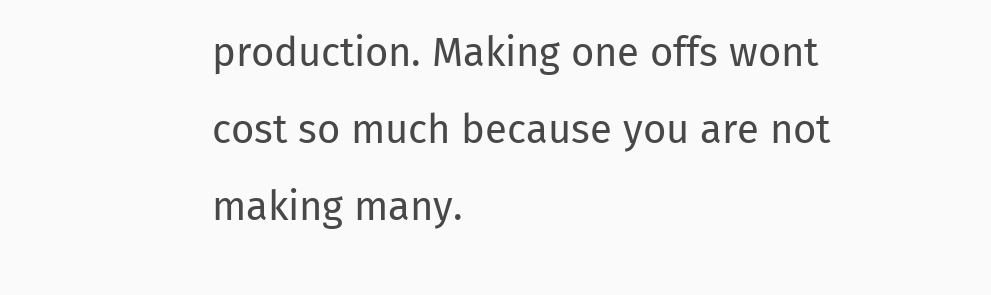production. Making one offs wont cost so much because you are not making many.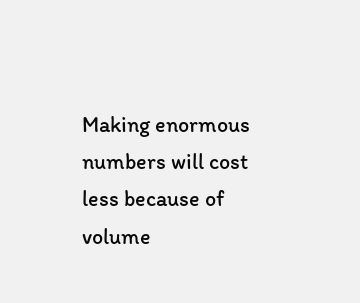Making enormous numbers will cost less because of volume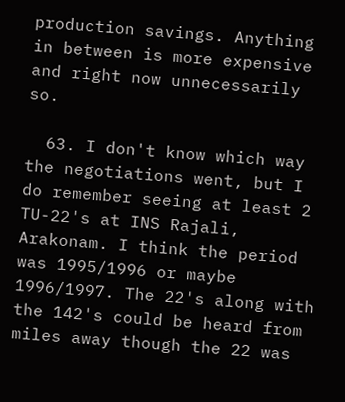production savings. Anything in between is more expensive and right now unnecessarily so.

  63. I don't know which way the negotiations went, but I do remember seeing at least 2 TU-22's at INS Rajali, Arakonam. I think the period was 1995/1996 or maybe 1996/1997. The 22's along with the 142's could be heard from miles away though the 22 was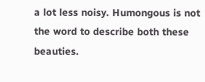a lot less noisy. Humongous is not the word to describe both these beauties.